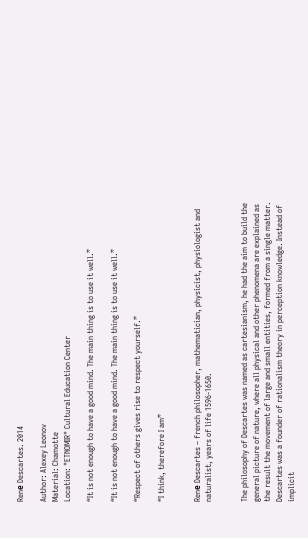Renе Descartes. 2014

Author: Alexey Leonov
Material: Chamotte
Location: "ETNOMIR" Cultural Education Center

“It is not enough to have a good mind. The main thing is to use it well.”

“It is not enough to have a good mind. The main thing is to use it well.”

“Respect of others gives rise to respect yourself.”

“I think, therefore I am”


Renе Descartes – french philosopher, mathematician, physicist, physiologist and naturalist, years of life 1596-1650.


The philosophy of Descartes was named as cartesianism, he had the aim to build the general picture of nature, where all physical and other phenomena are explained as the result the movement of large and small entities, formed from a single matter. Descartes was a founder of rationalism theory in perception knowledge. Instead of implicit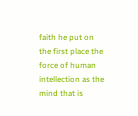faith he put on the first place the force of human intellection as the mind that is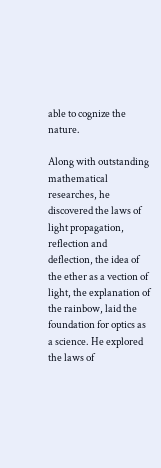able to cognize the nature.

Along with outstanding mathematical researches, he discovered the laws of light propagation, reflection and deflection, the idea of the ether as a vection of light, the explanation of the rainbow, laid the foundation for optics as a science. He explored the laws of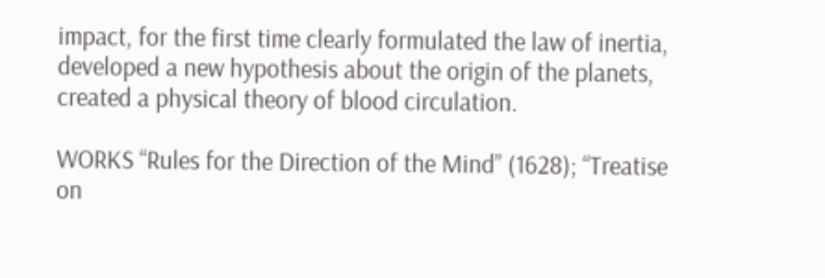impact, for the first time clearly formulated the law of inertia, developed a new hypothesis about the origin of the planets, created a physical theory of blood circulation.

WORKS “Rules for the Direction of the Mind” (1628); “Treatise on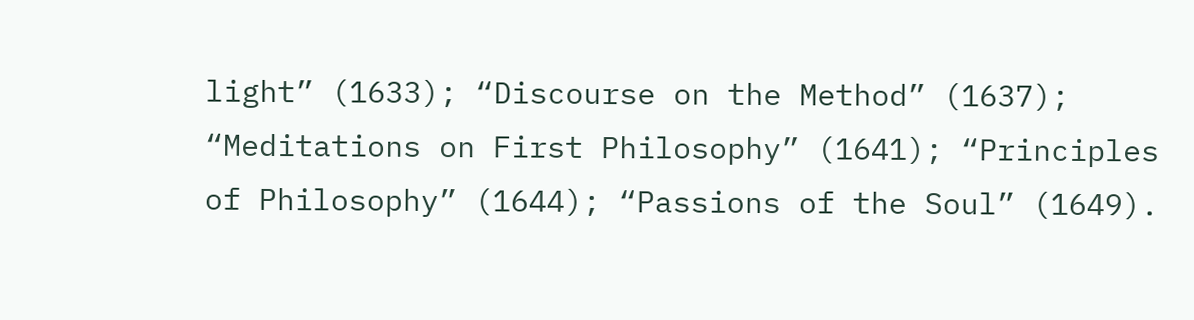light” (1633); “Discourse on the Method” (1637); “Meditations on First Philosophy” (1641); “Principles of Philosophy” (1644); “Passions of the Soul” (1649).